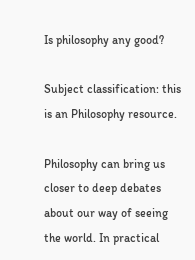Is philosophy any good?

Subject classification: this is an Philosophy resource.

Philosophy can bring us closer to deep debates about our way of seeing the world. In practical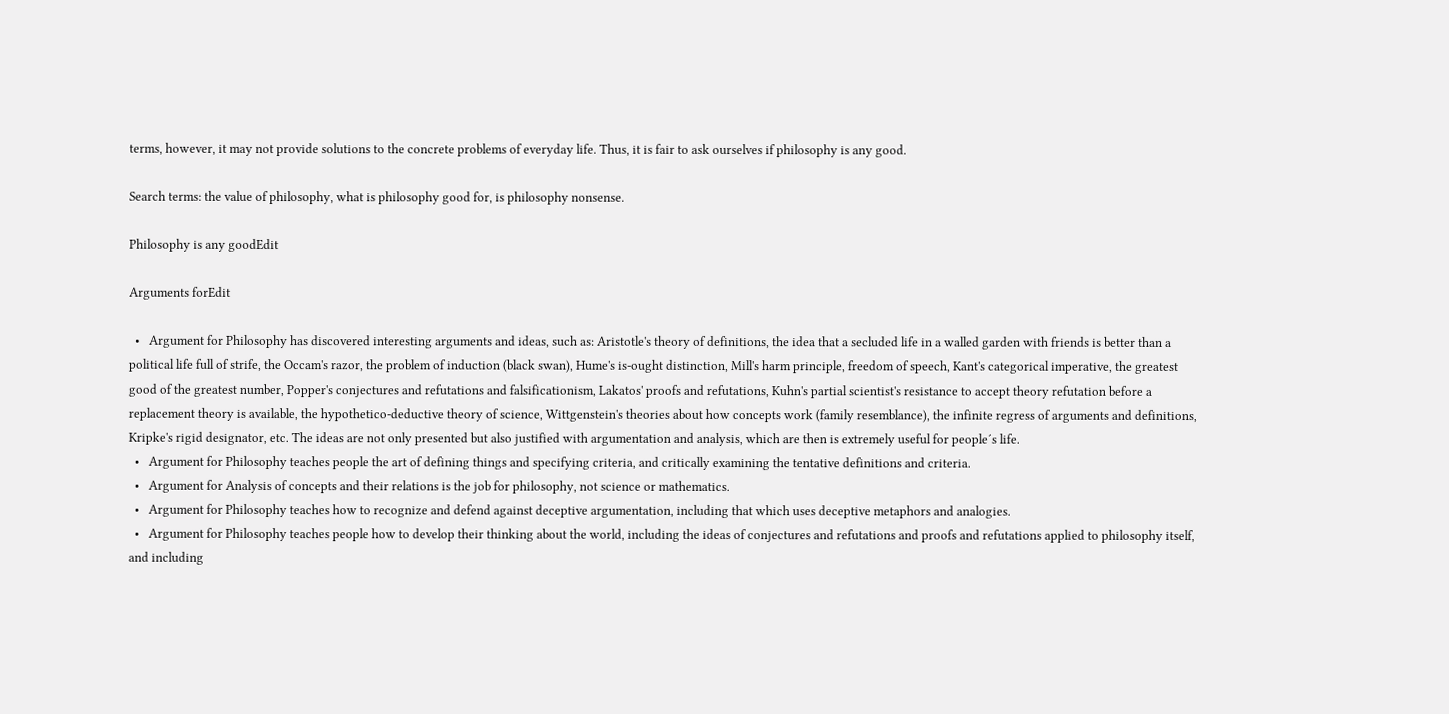terms, however, it may not provide solutions to the concrete problems of everyday life. Thus, it is fair to ask ourselves if philosophy is any good.

Search terms: the value of philosophy, what is philosophy good for, is philosophy nonsense.

Philosophy is any goodEdit

Arguments forEdit

  •   Argument for Philosophy has discovered interesting arguments and ideas, such as: Aristotle's theory of definitions, the idea that a secluded life in a walled garden with friends is better than a political life full of strife, the Occam's razor, the problem of induction (black swan), Hume's is-ought distinction, Mill's harm principle, freedom of speech, Kant's categorical imperative, the greatest good of the greatest number, Popper's conjectures and refutations and falsificationism, Lakatos' proofs and refutations, Kuhn's partial scientist's resistance to accept theory refutation before a replacement theory is available, the hypothetico-deductive theory of science, Wittgenstein's theories about how concepts work (family resemblance), the infinite regress of arguments and definitions, Kripke's rigid designator, etc. The ideas are not only presented but also justified with argumentation and analysis, which are then is extremely useful for people´s life.
  •   Argument for Philosophy teaches people the art of defining things and specifying criteria, and critically examining the tentative definitions and criteria.
  •   Argument for Analysis of concepts and their relations is the job for philosophy, not science or mathematics.
  •   Argument for Philosophy teaches how to recognize and defend against deceptive argumentation, including that which uses deceptive metaphors and analogies.
  •   Argument for Philosophy teaches people how to develop their thinking about the world, including the ideas of conjectures and refutations and proofs and refutations applied to philosophy itself, and including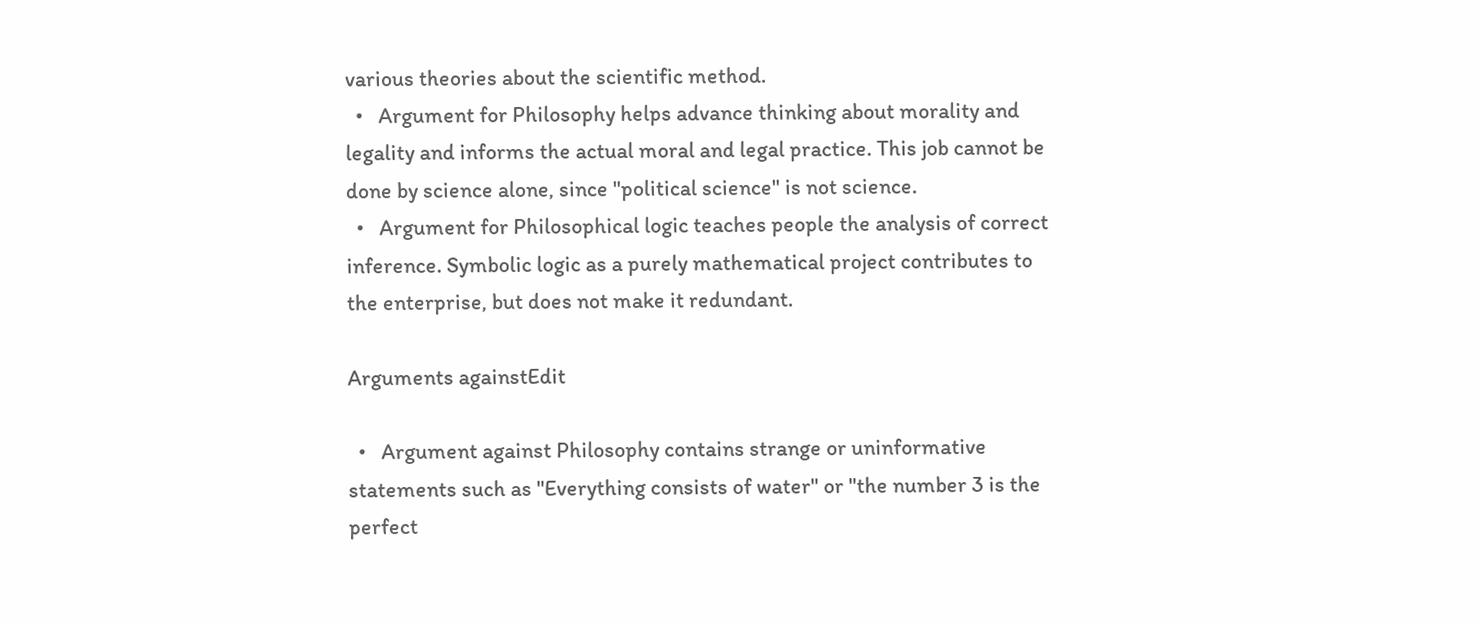various theories about the scientific method.
  •   Argument for Philosophy helps advance thinking about morality and legality and informs the actual moral and legal practice. This job cannot be done by science alone, since "political science" is not science.
  •   Argument for Philosophical logic teaches people the analysis of correct inference. Symbolic logic as a purely mathematical project contributes to the enterprise, but does not make it redundant.

Arguments againstEdit

  •   Argument against Philosophy contains strange or uninformative statements such as "Everything consists of water" or "the number 3 is the perfect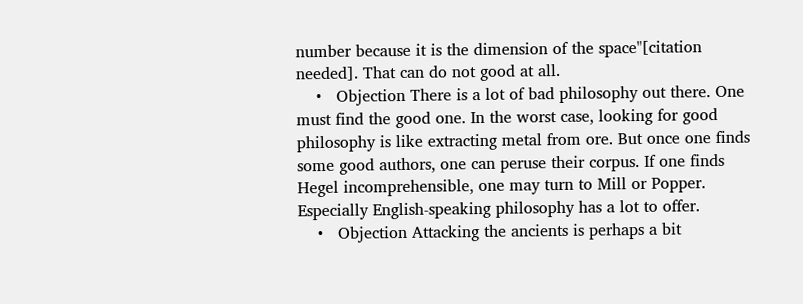number because it is the dimension of the space"[citation needed]. That can do not good at all.
    •   Objection There is a lot of bad philosophy out there. One must find the good one. In the worst case, looking for good philosophy is like extracting metal from ore. But once one finds some good authors, one can peruse their corpus. If one finds Hegel incomprehensible, one may turn to Mill or Popper. Especially English-speaking philosophy has a lot to offer.
    •   Objection Attacking the ancients is perhaps a bit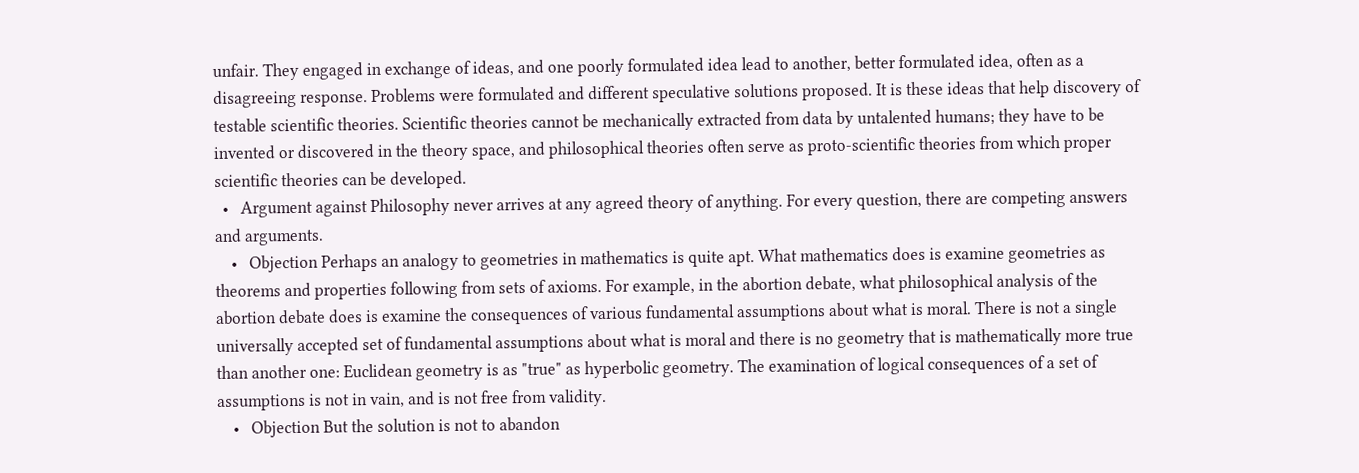unfair. They engaged in exchange of ideas, and one poorly formulated idea lead to another, better formulated idea, often as a disagreeing response. Problems were formulated and different speculative solutions proposed. It is these ideas that help discovery of testable scientific theories. Scientific theories cannot be mechanically extracted from data by untalented humans; they have to be invented or discovered in the theory space, and philosophical theories often serve as proto-scientific theories from which proper scientific theories can be developed.
  •   Argument against Philosophy never arrives at any agreed theory of anything. For every question, there are competing answers and arguments.
    •   Objection Perhaps an analogy to geometries in mathematics is quite apt. What mathematics does is examine geometries as theorems and properties following from sets of axioms. For example, in the abortion debate, what philosophical analysis of the abortion debate does is examine the consequences of various fundamental assumptions about what is moral. There is not a single universally accepted set of fundamental assumptions about what is moral and there is no geometry that is mathematically more true than another one: Euclidean geometry is as "true" as hyperbolic geometry. The examination of logical consequences of a set of assumptions is not in vain, and is not free from validity.
    •   Objection But the solution is not to abandon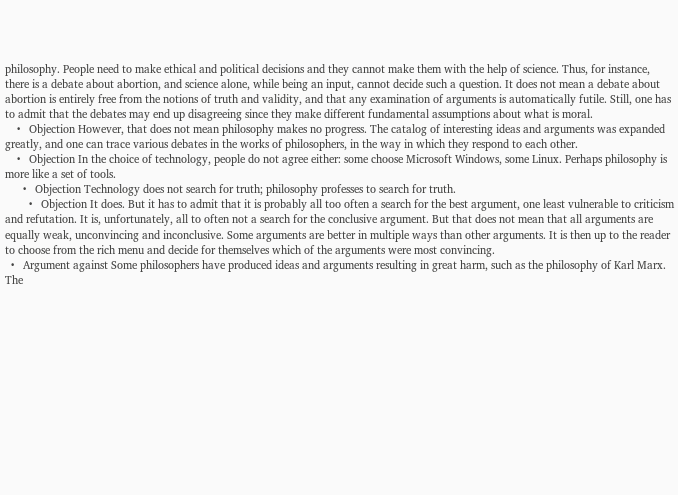philosophy. People need to make ethical and political decisions and they cannot make them with the help of science. Thus, for instance, there is a debate about abortion, and science alone, while being an input, cannot decide such a question. It does not mean a debate about abortion is entirely free from the notions of truth and validity, and that any examination of arguments is automatically futile. Still, one has to admit that the debates may end up disagreeing since they make different fundamental assumptions about what is moral.
    •   Objection However, that does not mean philosophy makes no progress. The catalog of interesting ideas and arguments was expanded greatly, and one can trace various debates in the works of philosophers, in the way in which they respond to each other.
    •   Objection In the choice of technology, people do not agree either: some choose Microsoft Windows, some Linux. Perhaps philosophy is more like a set of tools.
      •   Objection Technology does not search for truth; philosophy professes to search for truth.
        •   Objection It does. But it has to admit that it is probably all too often a search for the best argument, one least vulnerable to criticism and refutation. It is, unfortunately, all to often not a search for the conclusive argument. But that does not mean that all arguments are equally weak, unconvincing and inconclusive. Some arguments are better in multiple ways than other arguments. It is then up to the reader to choose from the rich menu and decide for themselves which of the arguments were most convincing.
  •   Argument against Some philosophers have produced ideas and arguments resulting in great harm, such as the philosophy of Karl Marx. The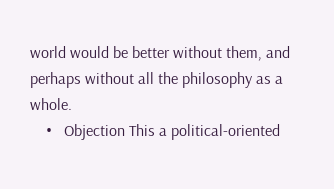world would be better without them, and perhaps without all the philosophy as a whole.
    •   Objection This a political-oriented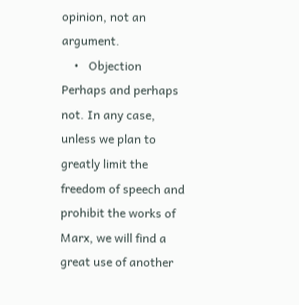opinion, not an argument.
    •   Objection Perhaps and perhaps not. In any case, unless we plan to greatly limit the freedom of speech and prohibit the works of Marx, we will find a great use of another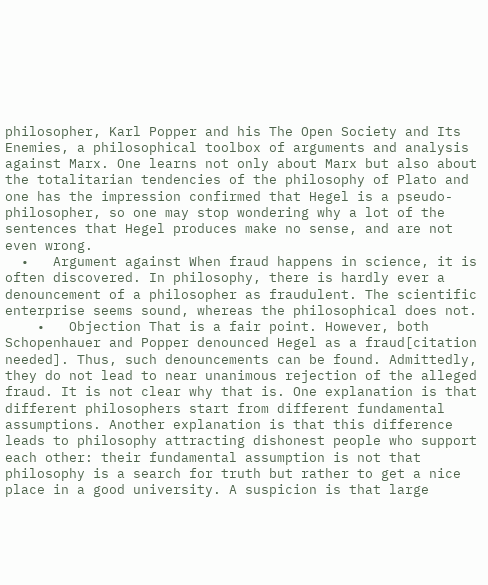philosopher, Karl Popper and his The Open Society and Its Enemies, a philosophical toolbox of arguments and analysis against Marx. One learns not only about Marx but also about the totalitarian tendencies of the philosophy of Plato and one has the impression confirmed that Hegel is a pseudo-philosopher, so one may stop wondering why a lot of the sentences that Hegel produces make no sense, and are not even wrong.
  •   Argument against When fraud happens in science, it is often discovered. In philosophy, there is hardly ever a denouncement of a philosopher as fraudulent. The scientific enterprise seems sound, whereas the philosophical does not.
    •   Objection That is a fair point. However, both Schopenhauer and Popper denounced Hegel as a fraud[citation needed]. Thus, such denouncements can be found. Admittedly, they do not lead to near unanimous rejection of the alleged fraud. It is not clear why that is. One explanation is that different philosophers start from different fundamental assumptions. Another explanation is that this difference leads to philosophy attracting dishonest people who support each other: their fundamental assumption is not that philosophy is a search for truth but rather to get a nice place in a good university. A suspicion is that large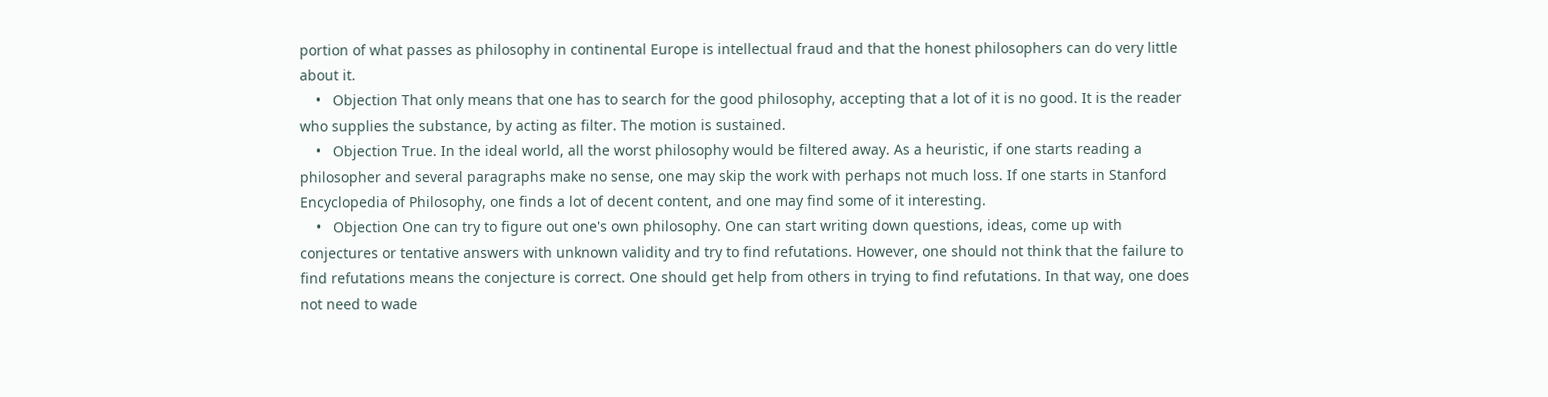portion of what passes as philosophy in continental Europe is intellectual fraud and that the honest philosophers can do very little about it.
    •   Objection That only means that one has to search for the good philosophy, accepting that a lot of it is no good. It is the reader who supplies the substance, by acting as filter. The motion is sustained.
    •   Objection True. In the ideal world, all the worst philosophy would be filtered away. As a heuristic, if one starts reading a philosopher and several paragraphs make no sense, one may skip the work with perhaps not much loss. If one starts in Stanford Encyclopedia of Philosophy, one finds a lot of decent content, and one may find some of it interesting.
    •   Objection One can try to figure out one's own philosophy. One can start writing down questions, ideas, come up with conjectures or tentative answers with unknown validity and try to find refutations. However, one should not think that the failure to find refutations means the conjecture is correct. One should get help from others in trying to find refutations. In that way, one does not need to wade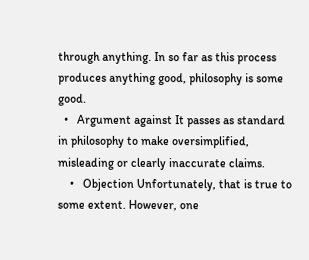through anything. In so far as this process produces anything good, philosophy is some good.
  •   Argument against It passes as standard in philosophy to make oversimplified, misleading or clearly inaccurate claims.
    •   Objection Unfortunately, that is true to some extent. However, one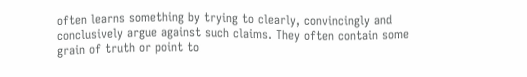often learns something by trying to clearly, convincingly and conclusively argue against such claims. They often contain some grain of truth or point to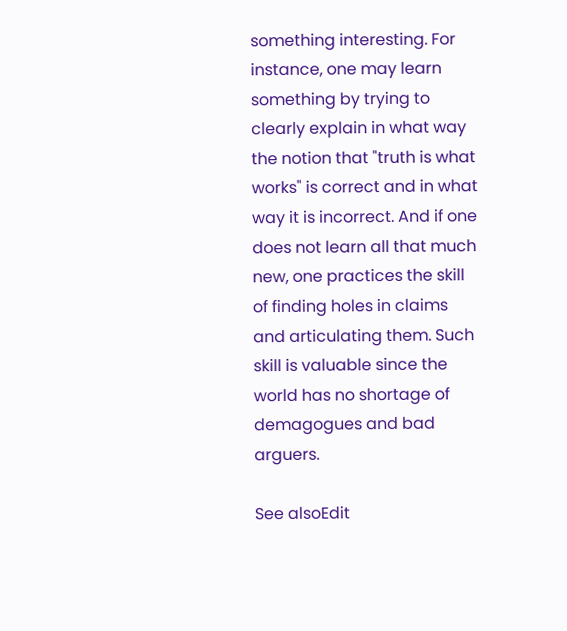something interesting. For instance, one may learn something by trying to clearly explain in what way the notion that "truth is what works" is correct and in what way it is incorrect. And if one does not learn all that much new, one practices the skill of finding holes in claims and articulating them. Such skill is valuable since the world has no shortage of demagogues and bad arguers.

See alsoEdit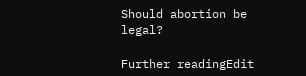Should abortion be legal?

Further readingEdit